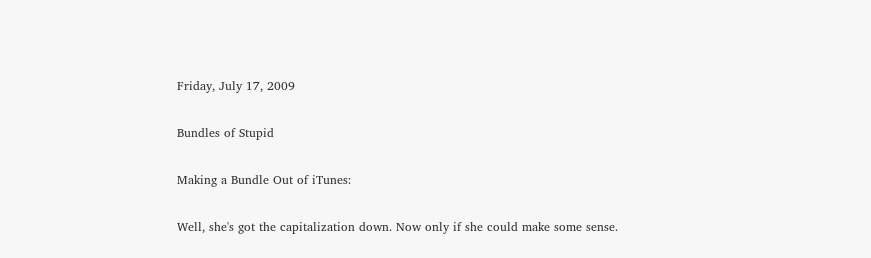Friday, July 17, 2009

Bundles of Stupid

Making a Bundle Out of iTunes:

Well, she's got the capitalization down. Now only if she could make some sense.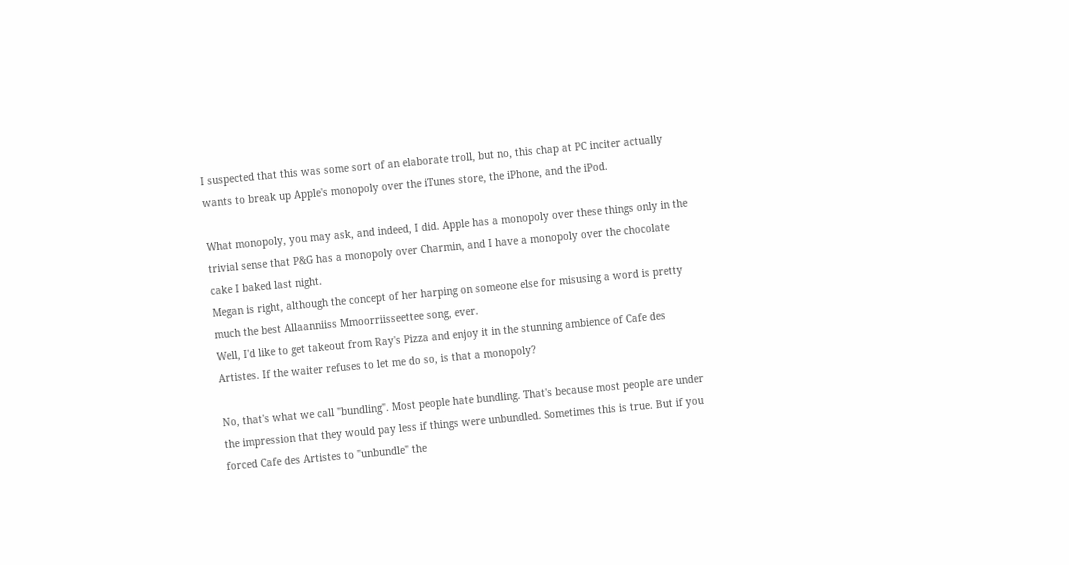I suspected that this was some sort of an elaborate troll, but no, this chap at PC inciter actually wants to break up Apple's monopoly over the iTunes store, the iPhone, and the iPod.

What monopoly, you may ask, and indeed, I did. Apple has a monopoly over these things only in the trivial sense that P&G has a monopoly over Charmin, and I have a monopoly over the chocolate cake I baked last night.
Megan is right, although the concept of her harping on someone else for misusing a word is pretty much the best Allaanniiss Mmoorriisseettee song, ever.
Well, I'd like to get takeout from Ray's Pizza and enjoy it in the stunning ambience of Cafe des Artistes. If the waiter refuses to let me do so, is that a monopoly?

No, that's what we call "bundling". Most people hate bundling. That's because most people are under the impression that they would pay less if things were unbundled. Sometimes this is true. But if you forced Cafe des Artistes to "unbundle" the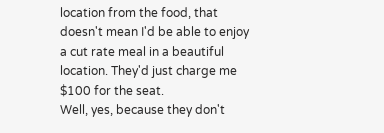location from the food, that doesn't mean I'd be able to enjoy a cut rate meal in a beautiful location. They'd just charge me $100 for the seat.
Well, yes, because they don't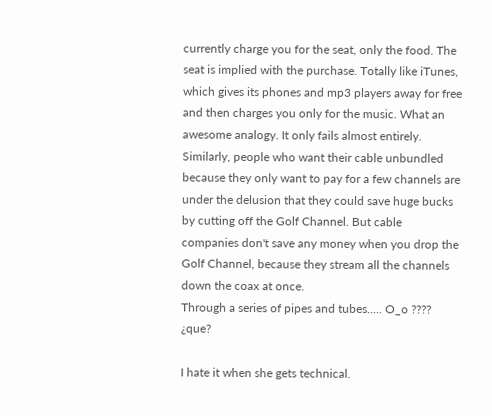currently charge you for the seat, only the food. The seat is implied with the purchase. Totally like iTunes, which gives its phones and mp3 players away for free and then charges you only for the music. What an awesome analogy. It only fails almost entirely.
Similarly, people who want their cable unbundled because they only want to pay for a few channels are under the delusion that they could save huge bucks by cutting off the Golf Channel. But cable companies don't save any money when you drop the Golf Channel, because they stream all the channels down the coax at once.
Through a series of pipes and tubes..... O_o ???? ¿que?

I hate it when she gets technical.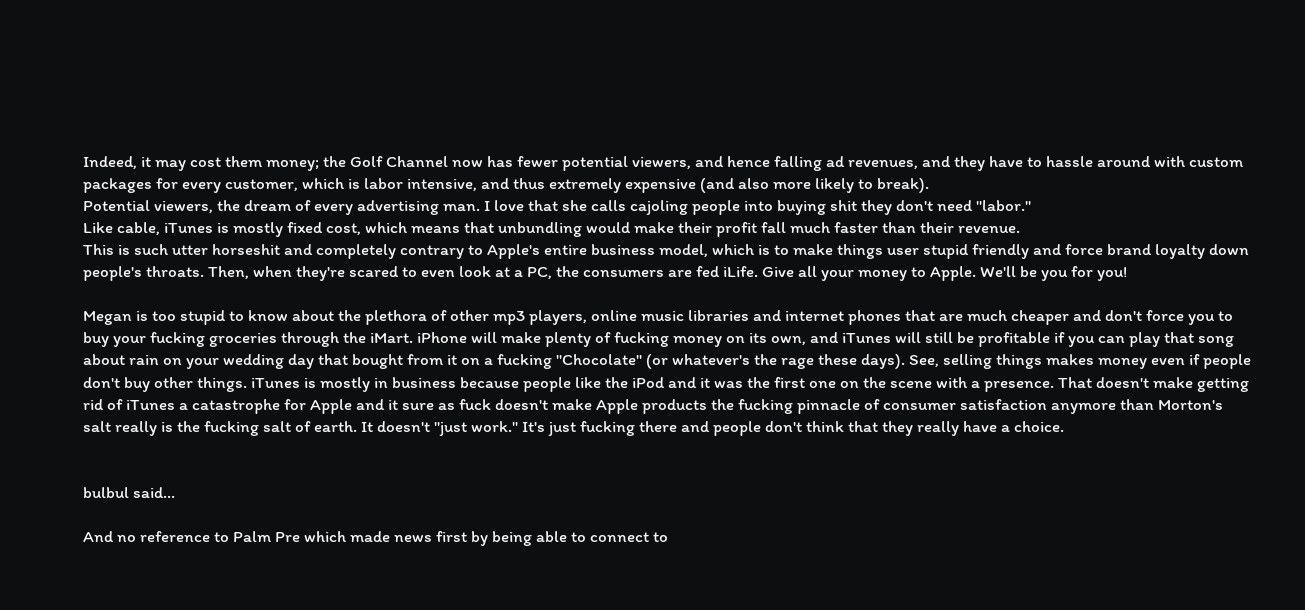Indeed, it may cost them money; the Golf Channel now has fewer potential viewers, and hence falling ad revenues, and they have to hassle around with custom packages for every customer, which is labor intensive, and thus extremely expensive (and also more likely to break).
Potential viewers, the dream of every advertising man. I love that she calls cajoling people into buying shit they don't need "labor."
Like cable, iTunes is mostly fixed cost, which means that unbundling would make their profit fall much faster than their revenue.
This is such utter horseshit and completely contrary to Apple's entire business model, which is to make things user stupid friendly and force brand loyalty down people's throats. Then, when they're scared to even look at a PC, the consumers are fed iLife. Give all your money to Apple. We'll be you for you!

Megan is too stupid to know about the plethora of other mp3 players, online music libraries and internet phones that are much cheaper and don't force you to buy your fucking groceries through the iMart. iPhone will make plenty of fucking money on its own, and iTunes will still be profitable if you can play that song about rain on your wedding day that bought from it on a fucking "Chocolate" (or whatever's the rage these days). See, selling things makes money even if people don't buy other things. iTunes is mostly in business because people like the iPod and it was the first one on the scene with a presence. That doesn't make getting rid of iTunes a catastrophe for Apple and it sure as fuck doesn't make Apple products the fucking pinnacle of consumer satisfaction anymore than Morton's salt really is the fucking salt of earth. It doesn't "just work." It's just fucking there and people don't think that they really have a choice.


bulbul said...

And no reference to Palm Pre which made news first by being able to connect to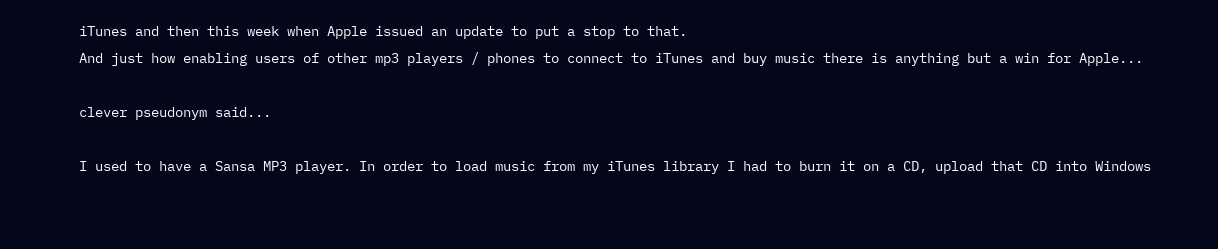iTunes and then this week when Apple issued an update to put a stop to that.
And just how enabling users of other mp3 players / phones to connect to iTunes and buy music there is anything but a win for Apple...

clever pseudonym said...

I used to have a Sansa MP3 player. In order to load music from my iTunes library I had to burn it on a CD, upload that CD into Windows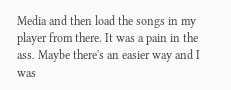Media and then load the songs in my player from there. It was a pain in the ass. Maybe there's an easier way and I was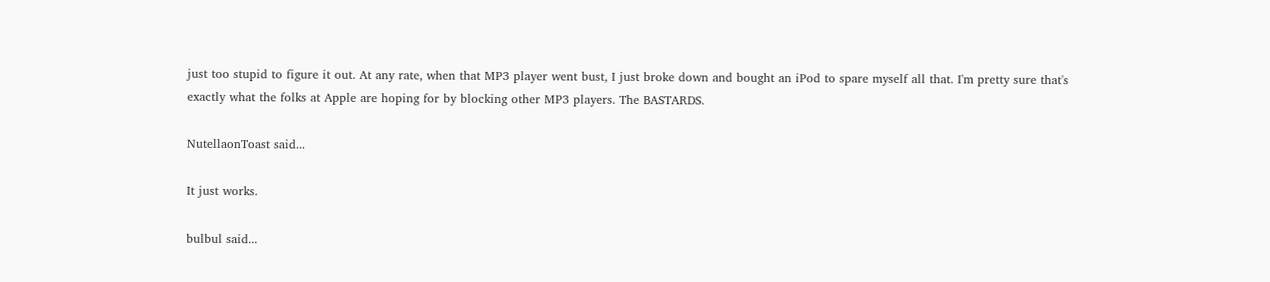just too stupid to figure it out. At any rate, when that MP3 player went bust, I just broke down and bought an iPod to spare myself all that. I'm pretty sure that's exactly what the folks at Apple are hoping for by blocking other MP3 players. The BASTARDS.

NutellaonToast said...

It just works.

bulbul said...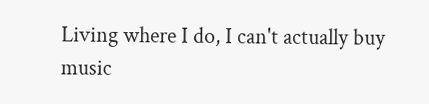Living where I do, I can't actually buy music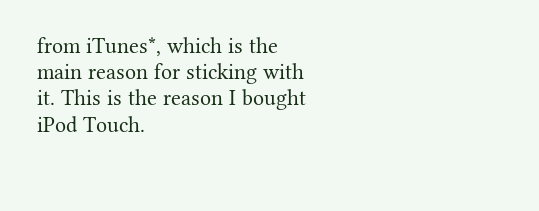from iTunes*, which is the main reason for sticking with it. This is the reason I bought iPod Touch.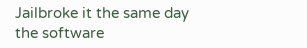Jailbroke it the same day the software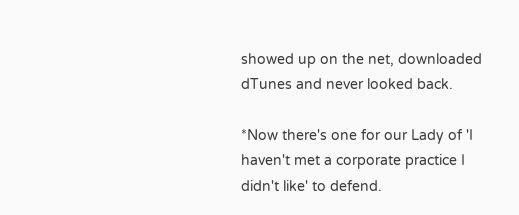showed up on the net, downloaded dTunes and never looked back.

*Now there's one for our Lady of 'I haven't met a corporate practice I didn't like' to defend.